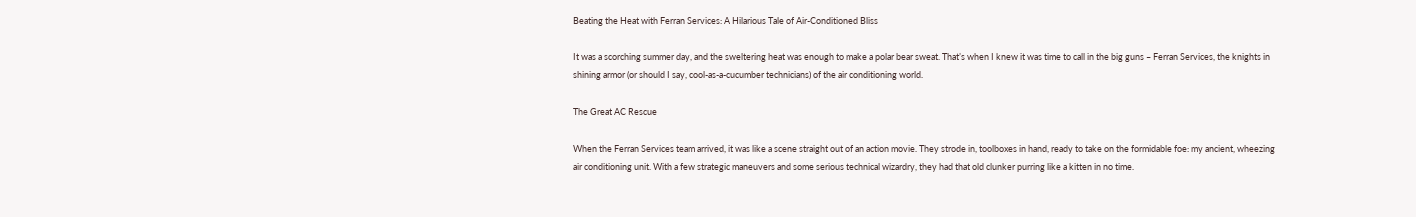Beating the Heat with Ferran Services: A Hilarious Tale of Air-Conditioned Bliss

It was a scorching summer day, and the sweltering heat was enough to make a polar bear sweat. That’s when I knew it was time to call in the big guns – Ferran Services, the knights in shining armor (or should I say, cool-as-a-cucumber technicians) of the air conditioning world.

The Great AC Rescue

When the Ferran Services team arrived, it was like a scene straight out of an action movie. They strode in, toolboxes in hand, ready to take on the formidable foe: my ancient, wheezing air conditioning unit. With a few strategic maneuvers and some serious technical wizardry, they had that old clunker purring like a kitten in no time.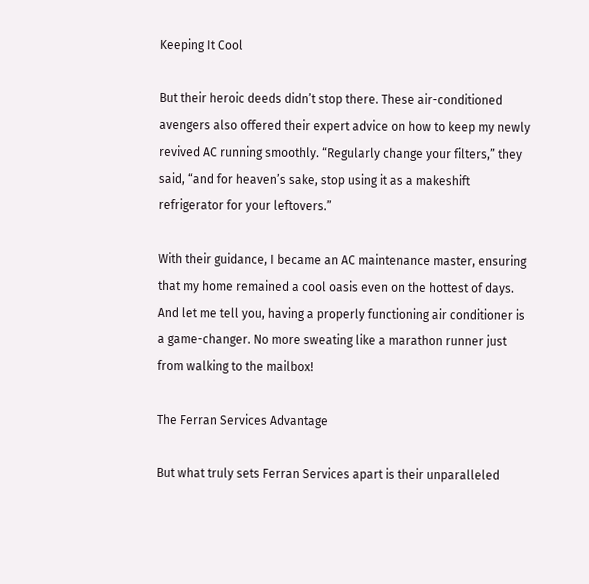Keeping It Cool

But their heroic deeds didn’t stop there. These air-conditioned avengers also offered their expert advice on how to keep my newly revived AC running smoothly. “Regularly change your filters,” they said, “and for heaven’s sake, stop using it as a makeshift refrigerator for your leftovers.”

With their guidance, I became an AC maintenance master, ensuring that my home remained a cool oasis even on the hottest of days. And let me tell you, having a properly functioning air conditioner is a game-changer. No more sweating like a marathon runner just from walking to the mailbox!

The Ferran Services Advantage

But what truly sets Ferran Services apart is their unparalleled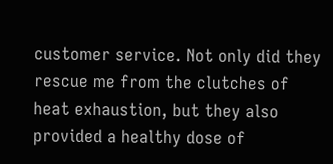customer service. Not only did they rescue me from the clutches of heat exhaustion, but they also provided a healthy dose of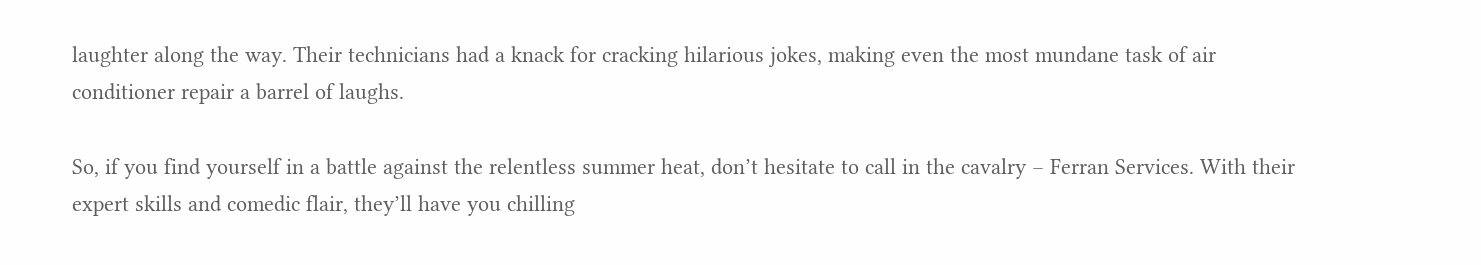laughter along the way. Their technicians had a knack for cracking hilarious jokes, making even the most mundane task of air conditioner repair a barrel of laughs.

So, if you find yourself in a battle against the relentless summer heat, don’t hesitate to call in the cavalry – Ferran Services. With their expert skills and comedic flair, they’ll have you chilling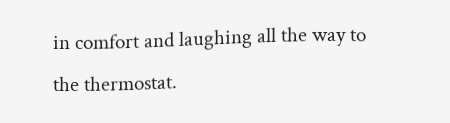in comfort and laughing all the way to the thermostat.